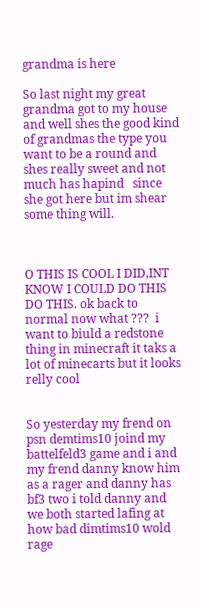grandma is here

So last night my great grandma got to my house and well shes the good kind of grandmas the type you want to be a round and shes really sweet and not much has hapind   since she got here but im shear some thing will.



O THIS IS COOL I DID,INT KNOW I COULD DO THIS DO THIS. ok back to normal now what ???  i want to biuld a redstone thing in minecraft it taks a lot of minecarts but it looks relly cool


So yesterday my frend on psn demtims10 joind my battelfeld3 game and i and my frend danny know him as a rager and danny has bf3 two i told danny and we both started lafing at how bad dimtims10 wold rage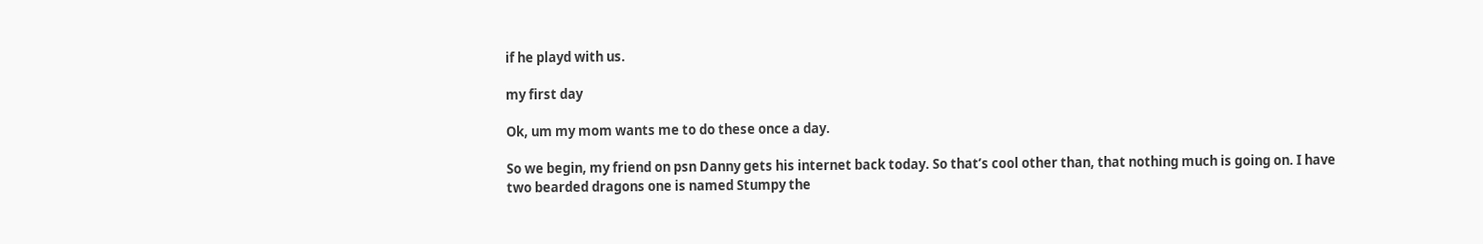if he playd with us.

my first day

Ok, um my mom wants me to do these once a day.

So we begin, my friend on psn Danny gets his internet back today. So that’s cool other than, that nothing much is going on. I have two bearded dragons one is named Stumpy the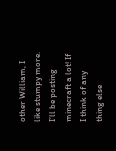other William, I like stumpy more. I’ll be posting minecraft a lot! If I think of any thing else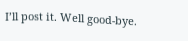I’ll post it. Well good-bye.